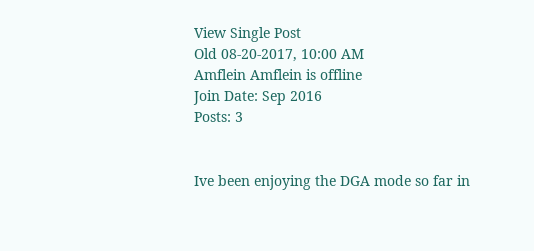View Single Post
Old 08-20-2017, 10:00 AM
Amflein Amflein is offline
Join Date: Sep 2016
Posts: 3


Ive been enjoying the DGA mode so far in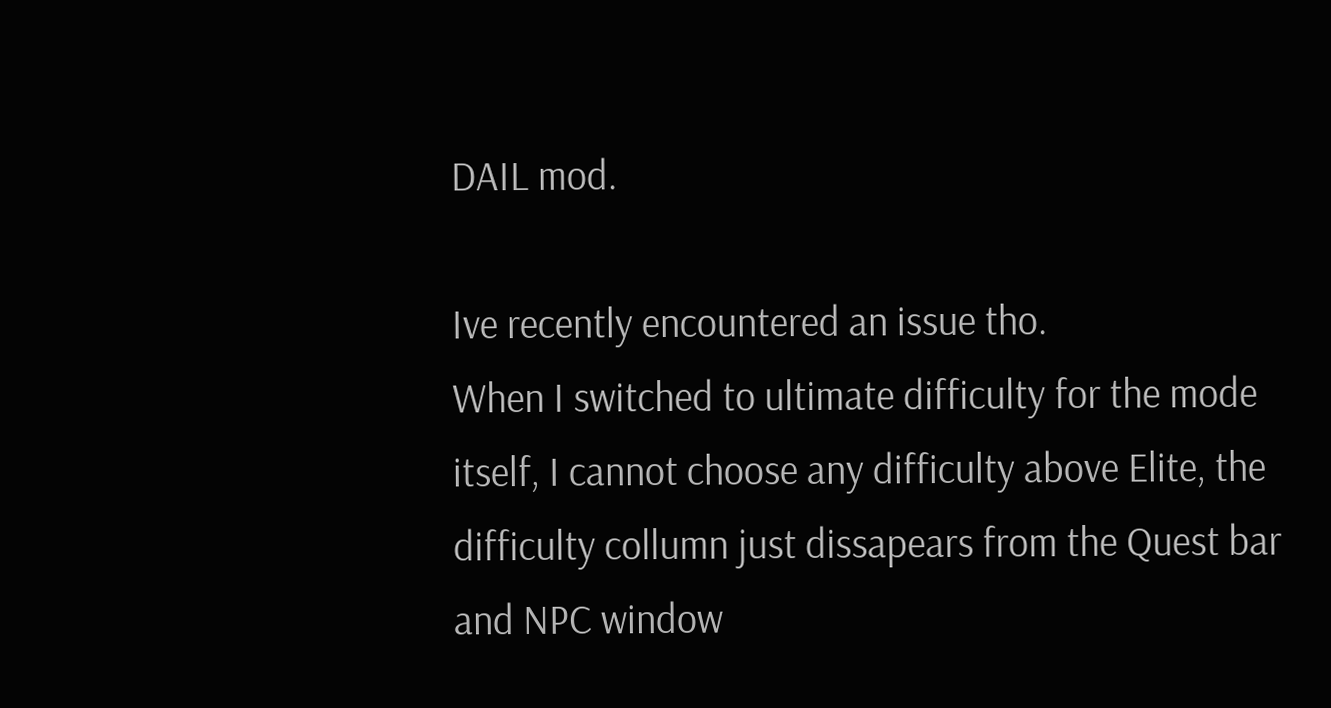DAIL mod.

Ive recently encountered an issue tho.
When I switched to ultimate difficulty for the mode itself, I cannot choose any difficulty above Elite, the difficulty collumn just dissapears from the Quest bar and NPC window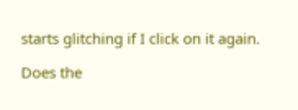starts glitching if I click on it again.

Does the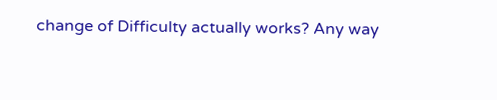change of Difficulty actually works? Any way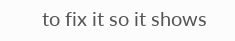to fix it so it shows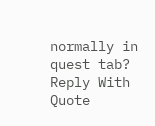normally in quest tab?
Reply With Quote